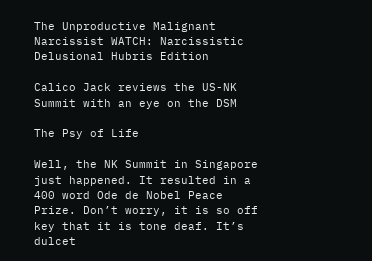The Unproductive Malignant Narcissist WATCH: Narcissistic Delusional Hubris Edition

Calico Jack reviews the US-NK Summit with an eye on the DSM

The Psy of Life

Well, the NK Summit in Singapore just happened. It resulted in a 400 word Ode de Nobel Peace Prize. Don’t worry, it is so off key that it is tone deaf. It’s dulcet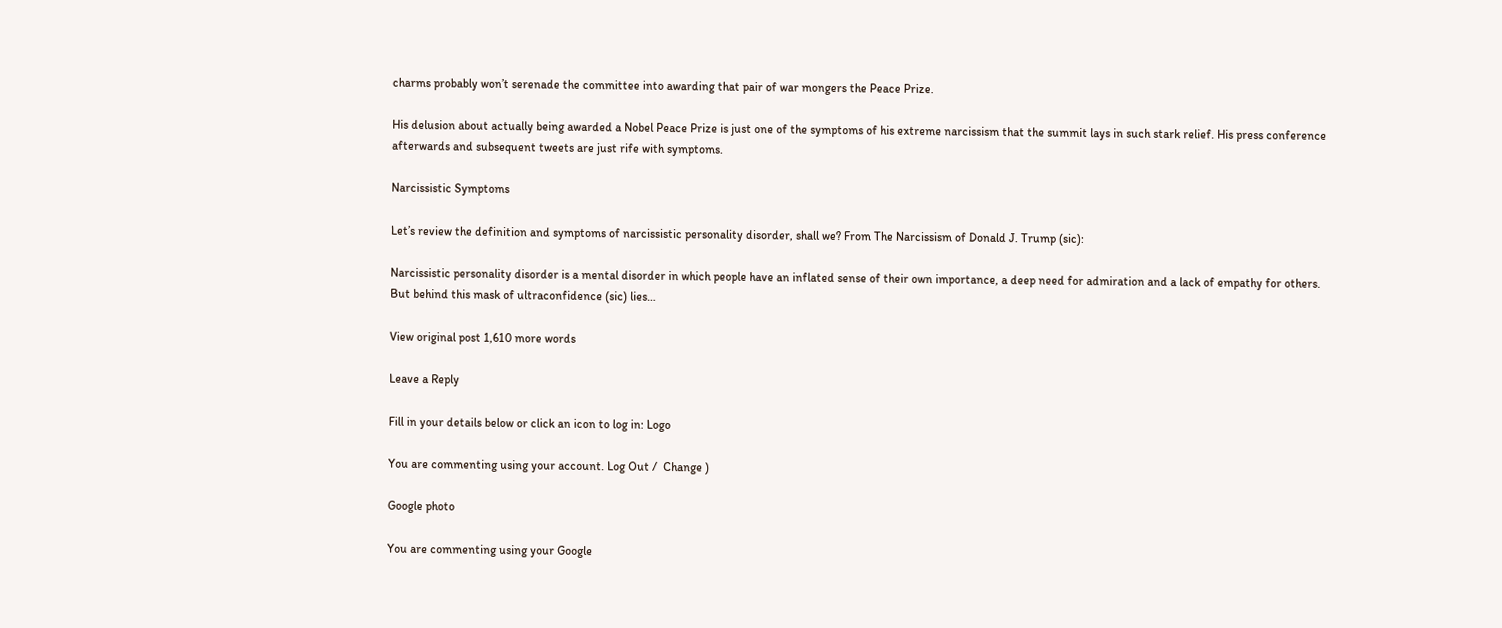charms probably won’t serenade the committee into awarding that pair of war mongers the Peace Prize.

His delusion about actually being awarded a Nobel Peace Prize is just one of the symptoms of his extreme narcissism that the summit lays in such stark relief. His press conference afterwards and subsequent tweets are just rife with symptoms.

Narcissistic Symptoms

Let’s review the definition and symptoms of narcissistic personality disorder, shall we? From The Narcissism of Donald J. Trump (sic):

Narcissistic personality disorder is a mental disorder in which people have an inflated sense of their own importance, a deep need for admiration and a lack of empathy for others. But behind this mask of ultraconfidence (sic) lies…

View original post 1,610 more words

Leave a Reply

Fill in your details below or click an icon to log in: Logo

You are commenting using your account. Log Out /  Change )

Google photo

You are commenting using your Google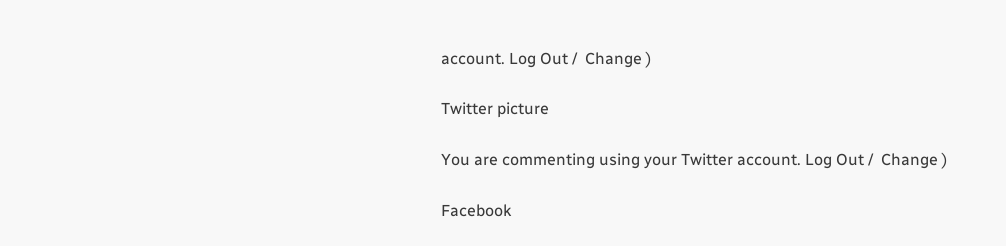account. Log Out /  Change )

Twitter picture

You are commenting using your Twitter account. Log Out /  Change )

Facebook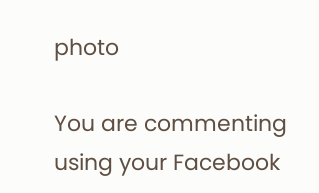photo

You are commenting using your Facebook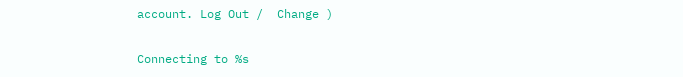account. Log Out /  Change )

Connecting to %s